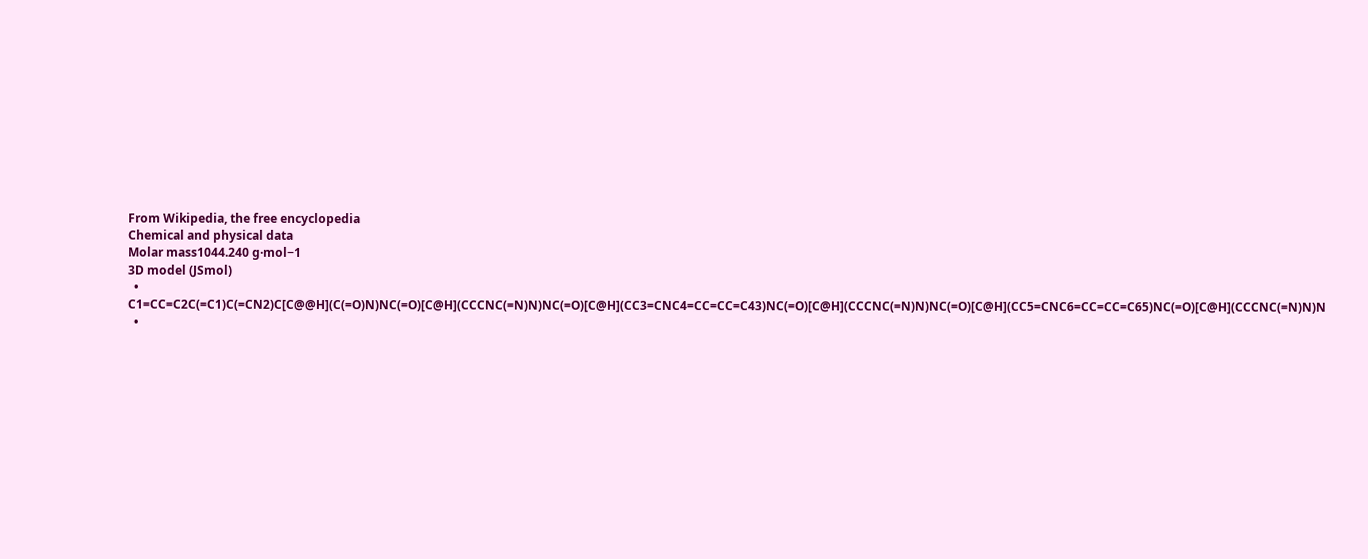From Wikipedia, the free encyclopedia
Chemical and physical data
Molar mass1044.240 g·mol−1
3D model (JSmol)
  • C1=CC=C2C(=C1)C(=CN2)C[C@@H](C(=O)N)NC(=O)[C@H](CCCNC(=N)N)NC(=O)[C@H](CC3=CNC4=CC=CC=C43)NC(=O)[C@H](CCCNC(=N)N)NC(=O)[C@H](CC5=CNC6=CC=CC=C65)NC(=O)[C@H](CCCNC(=N)N)N
  •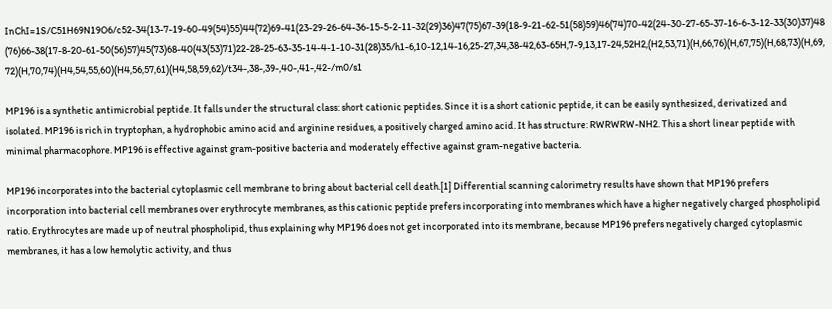InChI=1S/C51H69N19O6/c52-34(13-7-19-60-49(54)55)44(72)69-41(23-29-26-64-36-15-5-2-11-32(29)36)47(75)67-39(18-9-21-62-51(58)59)46(74)70-42(24-30-27-65-37-16-6-3-12-33(30)37)48(76)66-38(17-8-20-61-50(56)57)45(73)68-40(43(53)71)22-28-25-63-35-14-4-1-10-31(28)35/h1-6,10-12,14-16,25-27,34,38-42,63-65H,7-9,13,17-24,52H2,(H2,53,71)(H,66,76)(H,67,75)(H,68,73)(H,69,72)(H,70,74)(H4,54,55,60)(H4,56,57,61)(H4,58,59,62)/t34-,38-,39-,40-,41-,42-/m0/s1

MP196 is a synthetic antimicrobial peptide. It falls under the structural class: short cationic peptides. Since it is a short cationic peptide, it can be easily synthesized, derivatized and isolated. MP196 is rich in tryptophan, a hydrophobic amino acid and arginine residues, a positively charged amino acid. It has structure: RWRWRW-NH2. This a short linear peptide with minimal pharmacophore. MP196 is effective against gram-positive bacteria and moderately effective against gram-negative bacteria.

MP196 incorporates into the bacterial cytoplasmic cell membrane to bring about bacterial cell death.[1] Differential scanning calorimetry results have shown that MP196 prefers incorporation into bacterial cell membranes over erythrocyte membranes, as this cationic peptide prefers incorporating into membranes which have a higher negatively charged phospholipid ratio. Erythrocytes are made up of neutral phospholipid, thus explaining why MP196 does not get incorporated into its membrane, because MP196 prefers negatively charged cytoplasmic membranes, it has a low hemolytic activity, and thus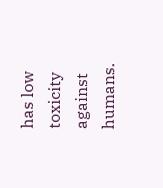has low toxicity against humans.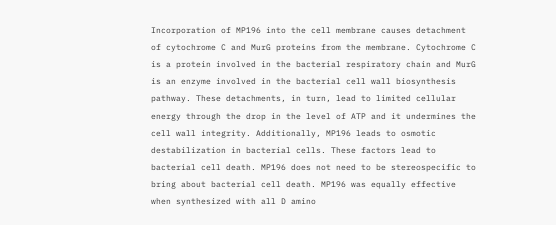Incorporation of MP196 into the cell membrane causes detachment of cytochrome C and MurG proteins from the membrane. Cytochrome C is a protein involved in the bacterial respiratory chain and MurG is an enzyme involved in the bacterial cell wall biosynthesis pathway. These detachments, in turn, lead to limited cellular energy through the drop in the level of ATP and it undermines the cell wall integrity. Additionally, MP196 leads to osmotic destabilization in bacterial cells. These factors lead to bacterial cell death. MP196 does not need to be stereospecific to bring about bacterial cell death. MP196 was equally effective when synthesized with all D amino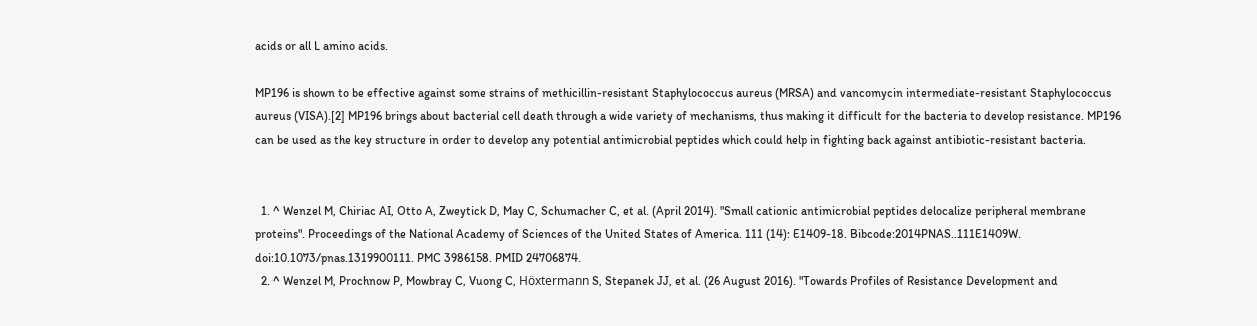acids or all L amino acids.

MP196 is shown to be effective against some strains of methicillin-resistant Staphylococcus aureus (MRSA) and vancomycin intermediate-resistant Staphylococcus aureus (VISA).[2] MP196 brings about bacterial cell death through a wide variety of mechanisms, thus making it difficult for the bacteria to develop resistance. MP196 can be used as the key structure in order to develop any potential antimicrobial peptides which could help in fighting back against antibiotic-resistant bacteria.


  1. ^ Wenzel M, Chiriac AI, Otto A, Zweytick D, May C, Schumacher C, et al. (April 2014). "Small cationic antimicrobial peptides delocalize peripheral membrane proteins". Proceedings of the National Academy of Sciences of the United States of America. 111 (14): E1409-18. Bibcode:2014PNAS..111E1409W. doi:10.1073/pnas.1319900111. PMC 3986158. PMID 24706874.
  2. ^ Wenzel M, Prochnow P, Mowbray C, Vuong C, Höxtermann S, Stepanek JJ, et al. (26 August 2016). "Towards Profiles of Resistance Development and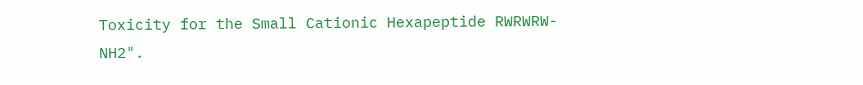Toxicity for the Small Cationic Hexapeptide RWRWRW-NH2".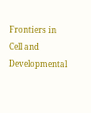Frontiers in Cell and Developmental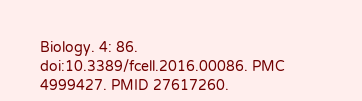Biology. 4: 86. doi:10.3389/fcell.2016.00086. PMC 4999427. PMID 27617260.